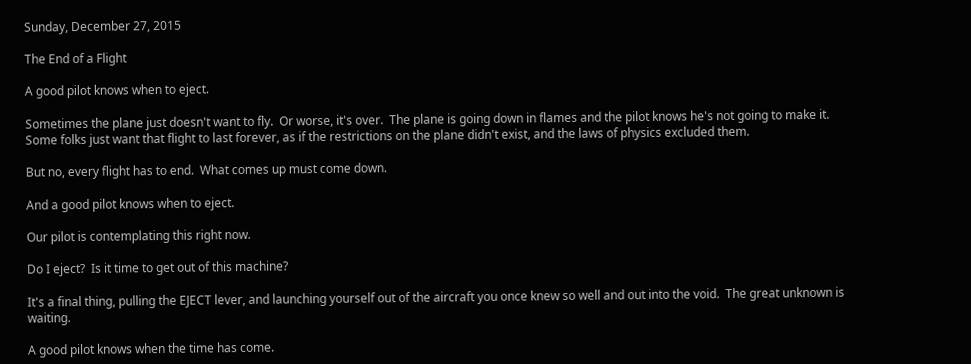Sunday, December 27, 2015

The End of a Flight

A good pilot knows when to eject.

Sometimes the plane just doesn't want to fly.  Or worse, it's over.  The plane is going down in flames and the pilot knows he's not going to make it.  Some folks just want that flight to last forever, as if the restrictions on the plane didn't exist, and the laws of physics excluded them.

But no, every flight has to end.  What comes up must come down.

And a good pilot knows when to eject.

Our pilot is contemplating this right now.

Do I eject?  Is it time to get out of this machine?

It's a final thing, pulling the EJECT lever, and launching yourself out of the aircraft you once knew so well and out into the void.  The great unknown is waiting.

A good pilot knows when the time has come.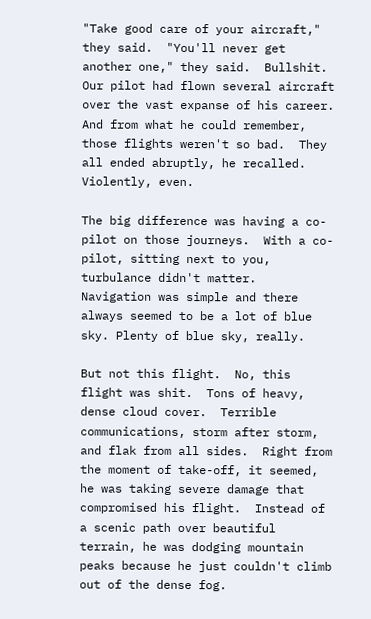"Take good care of your aircraft," they said.  "You'll never get another one," they said.  Bullshit.  Our pilot had flown several aircraft over the vast expanse of his career.  And from what he could remember, those flights weren't so bad.  They all ended abruptly, he recalled.  Violently, even.

The big difference was having a co-pilot on those journeys.  With a co-pilot, sitting next to you, turbulance didn't matter.  Navigation was simple and there always seemed to be a lot of blue sky. Plenty of blue sky, really.

But not this flight.  No, this flight was shit.  Tons of heavy, dense cloud cover.  Terrible communications, storm after storm, and flak from all sides.  Right from the moment of take-off, it seemed, he was taking severe damage that compromised his flight.  Instead of a scenic path over beautiful terrain, he was dodging mountain peaks because he just couldn't climb out of the dense fog.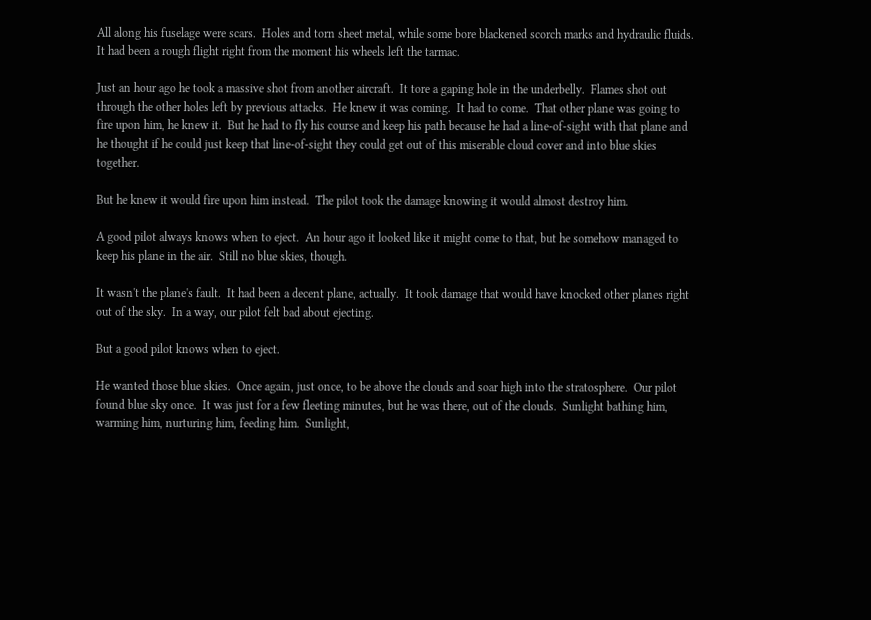All along his fuselage were scars.  Holes and torn sheet metal, while some bore blackened scorch marks and hydraulic fluids.  It had been a rough flight right from the moment his wheels left the tarmac.

Just an hour ago he took a massive shot from another aircraft.  It tore a gaping hole in the underbelly.  Flames shot out through the other holes left by previous attacks.  He knew it was coming.  It had to come.  That other plane was going to fire upon him, he knew it.  But he had to fly his course and keep his path because he had a line-of-sight with that plane and he thought if he could just keep that line-of-sight they could get out of this miserable cloud cover and into blue skies together.

But he knew it would fire upon him instead.  The pilot took the damage knowing it would almost destroy him.

A good pilot always knows when to eject.  An hour ago it looked like it might come to that, but he somehow managed to keep his plane in the air.  Still no blue skies, though.

It wasn't the plane's fault.  It had been a decent plane, actually.  It took damage that would have knocked other planes right out of the sky.  In a way, our pilot felt bad about ejecting.

But a good pilot knows when to eject.

He wanted those blue skies.  Once again, just once, to be above the clouds and soar high into the stratosphere.  Our pilot found blue sky once.  It was just for a few fleeting minutes, but he was there, out of the clouds.  Sunlight bathing him, warming him, nurturing him, feeding him.  Sunlight,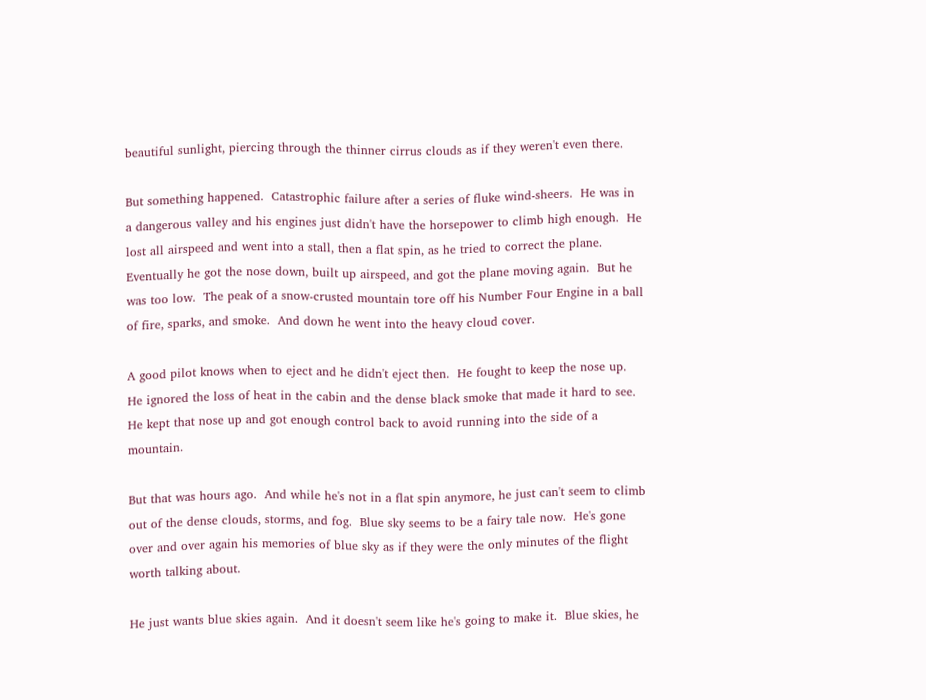beautiful sunlight, piercing through the thinner cirrus clouds as if they weren't even there.

But something happened.  Catastrophic failure after a series of fluke wind-sheers.  He was in a dangerous valley and his engines just didn't have the horsepower to climb high enough.  He lost all airspeed and went into a stall, then a flat spin, as he tried to correct the plane.  Eventually he got the nose down, built up airspeed, and got the plane moving again.  But he was too low.  The peak of a snow-crusted mountain tore off his Number Four Engine in a ball of fire, sparks, and smoke.  And down he went into the heavy cloud cover.

A good pilot knows when to eject and he didn't eject then.  He fought to keep the nose up.  He ignored the loss of heat in the cabin and the dense black smoke that made it hard to see.  He kept that nose up and got enough control back to avoid running into the side of a mountain.

But that was hours ago.  And while he's not in a flat spin anymore, he just can't seem to climb out of the dense clouds, storms, and fog.  Blue sky seems to be a fairy tale now.  He's gone over and over again his memories of blue sky as if they were the only minutes of the flight worth talking about.

He just wants blue skies again.  And it doesn't seem like he's going to make it.  Blue skies, he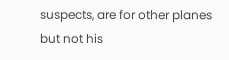suspects, are for other planes but not his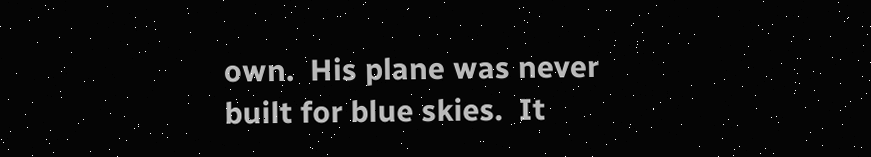own.  His plane was never built for blue skies.  It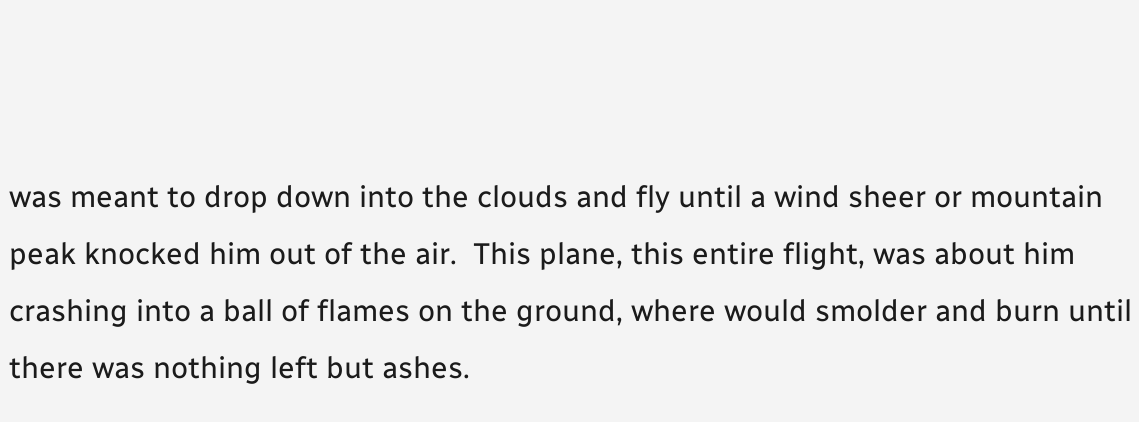was meant to drop down into the clouds and fly until a wind sheer or mountain peak knocked him out of the air.  This plane, this entire flight, was about him crashing into a ball of flames on the ground, where would smolder and burn until there was nothing left but ashes.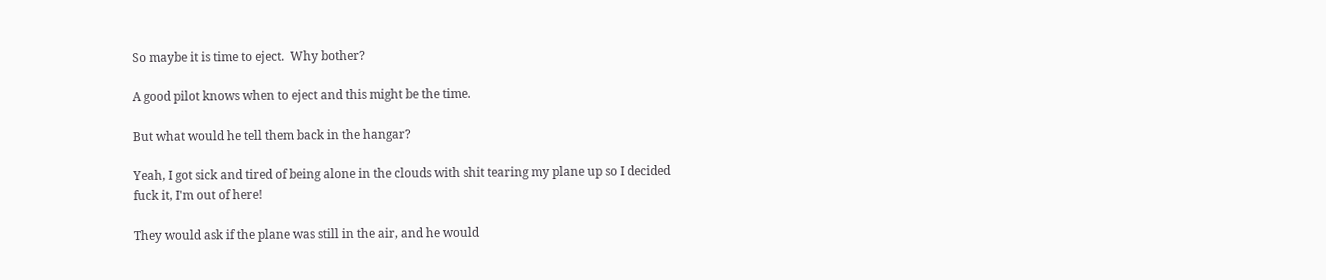So maybe it is time to eject.  Why bother?

A good pilot knows when to eject and this might be the time.

But what would he tell them back in the hangar?

Yeah, I got sick and tired of being alone in the clouds with shit tearing my plane up so I decided fuck it, I'm out of here!

They would ask if the plane was still in the air, and he would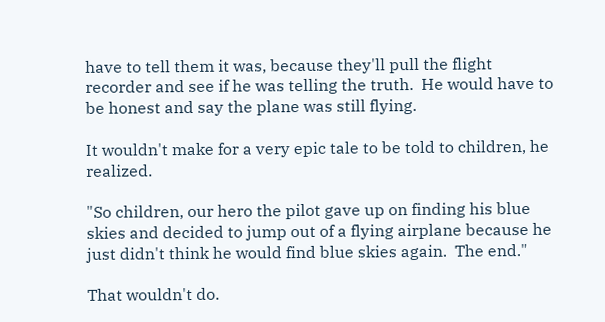have to tell them it was, because they'll pull the flight recorder and see if he was telling the truth.  He would have to be honest and say the plane was still flying.

It wouldn't make for a very epic tale to be told to children, he realized.

"So children, our hero the pilot gave up on finding his blue skies and decided to jump out of a flying airplane because he just didn't think he would find blue skies again.  The end."

That wouldn't do.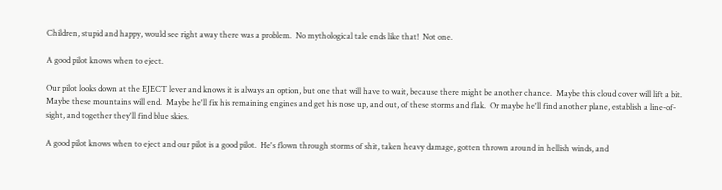Children, stupid and happy, would see right away there was a problem.  No mythological tale ends like that!  Not one.

A good pilot knows when to eject.

Our pilot looks down at the EJECT lever and knows it is always an option, but one that will have to wait, because there might be another chance.  Maybe this cloud cover will lift a bit.  Maybe these mountains will end.  Maybe he'll fix his remaining engines and get his nose up, and out, of these storms and flak.  Or maybe he'll find another plane, establish a line-of-sight, and together they'll find blue skies.

A good pilot knows when to eject and our pilot is a good pilot.  He's flown through storms of shit, taken heavy damage, gotten thrown around in hellish winds, and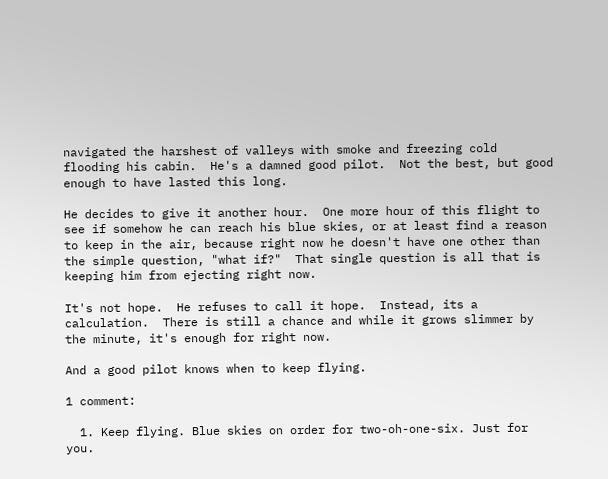navigated the harshest of valleys with smoke and freezing cold flooding his cabin.  He's a damned good pilot.  Not the best, but good enough to have lasted this long.

He decides to give it another hour.  One more hour of this flight to see if somehow he can reach his blue skies, or at least find a reason to keep in the air, because right now he doesn't have one other than the simple question, "what if?"  That single question is all that is keeping him from ejecting right now.

It's not hope.  He refuses to call it hope.  Instead, its a calculation.  There is still a chance and while it grows slimmer by the minute, it's enough for right now.

And a good pilot knows when to keep flying.

1 comment:

  1. Keep flying. Blue skies on order for two-oh-one-six. Just for you.